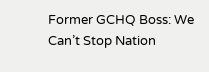Former GCHQ Boss: We Can’t Stop Nation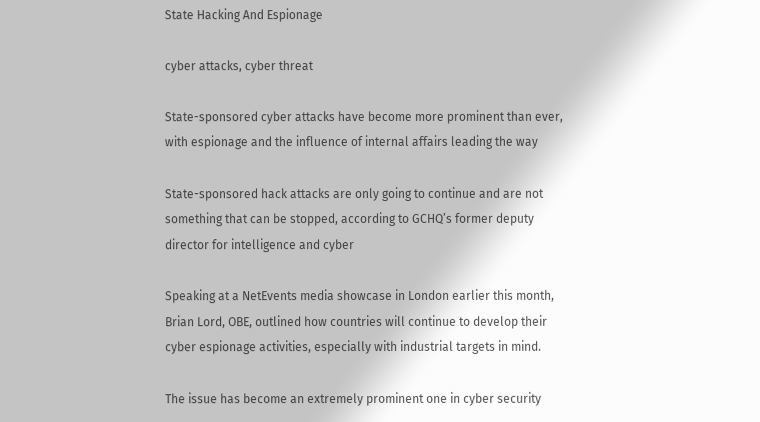State Hacking And Espionage

cyber attacks, cyber threat

State-sponsored cyber attacks have become more prominent than ever, with espionage and the influence of internal affairs leading the way

State-sponsored hack attacks are only going to continue and are not something that can be stopped, according to GCHQ’s former deputy director for intelligence and cyber

Speaking at a NetEvents media showcase in London earlier this month, Brian Lord, OBE, outlined how countries will continue to develop their cyber espionage activities, especially with industrial targets in mind.

The issue has become an extremely prominent one in cyber security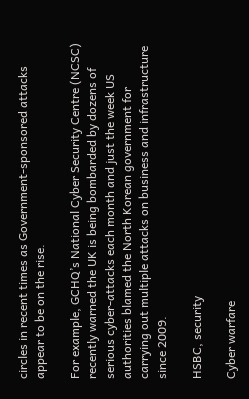circles in recent times as Government-sponsored attacks appear to be on the rise.

For example, GCHQ’s National Cyber Security Centre (NCSC) recently warned the UK is being bombarded by dozens of serious cyber-attacks each month and just the week US authorities blamed the North Korean government for carrying out multiple attacks on business and infrastructure since 2009.

HSBC, security

Cyber warfare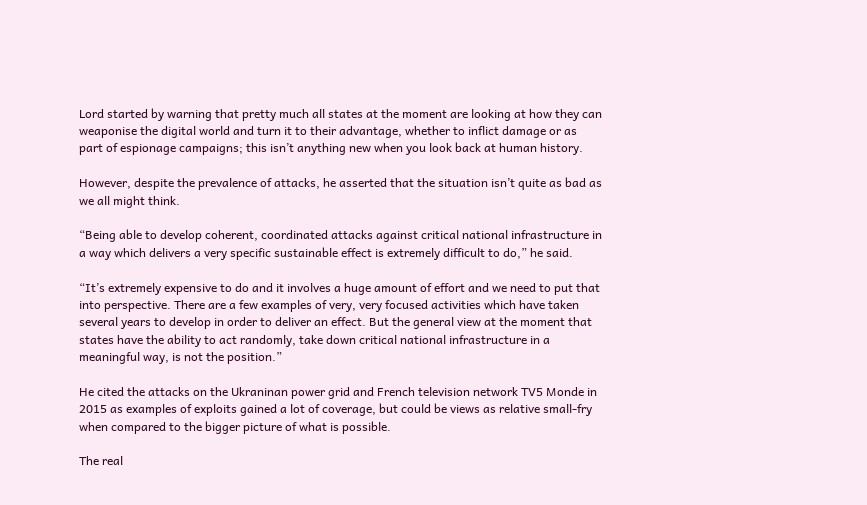Lord started by warning that pretty much all states at the moment are looking at how they can weaponise the digital world and turn it to their advantage, whether to inflict damage or as part of espionage campaigns; this isn’t anything new when you look back at human history.

However, despite the prevalence of attacks, he asserted that the situation isn’t quite as bad as we all might think.

“Being able to develop coherent, coordinated attacks against critical national infrastructure in a way which delivers a very specific sustainable effect is extremely difficult to do,” he said.

“It’s extremely expensive to do and it involves a huge amount of effort and we need to put that into perspective. There are a few examples of very, very focused activities which have taken several years to develop in order to deliver an effect. But the general view at the moment that states have the ability to act randomly, take down critical national infrastructure in a meaningful way, is not the position.”

He cited the attacks on the Ukraninan power grid and French television network TV5 Monde in 2015 as examples of exploits gained a lot of coverage, but could be views as relative small-fry when compared to the bigger picture of what is possible.

The real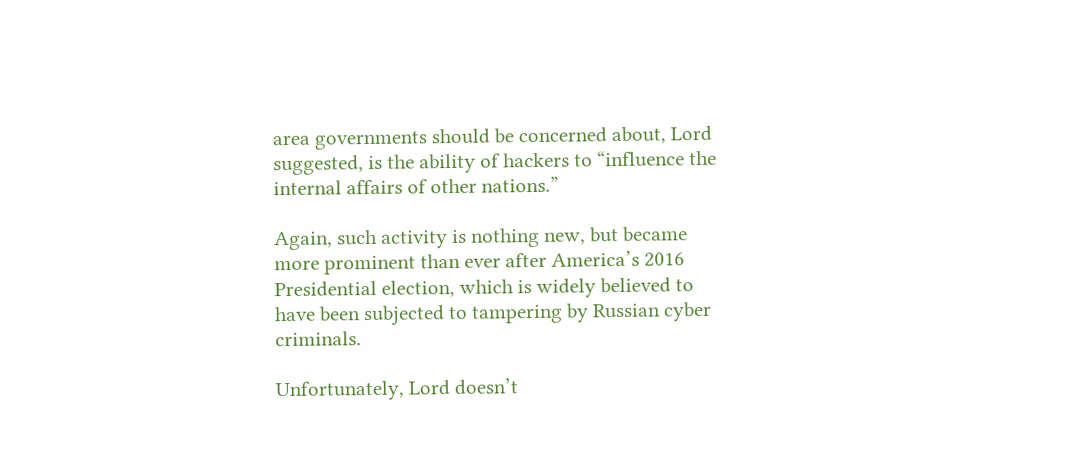area governments should be concerned about, Lord suggested, is the ability of hackers to “influence the internal affairs of other nations.”

Again, such activity is nothing new, but became more prominent than ever after America’s 2016 Presidential election, which is widely believed to have been subjected to tampering by Russian cyber criminals.

Unfortunately, Lord doesn’t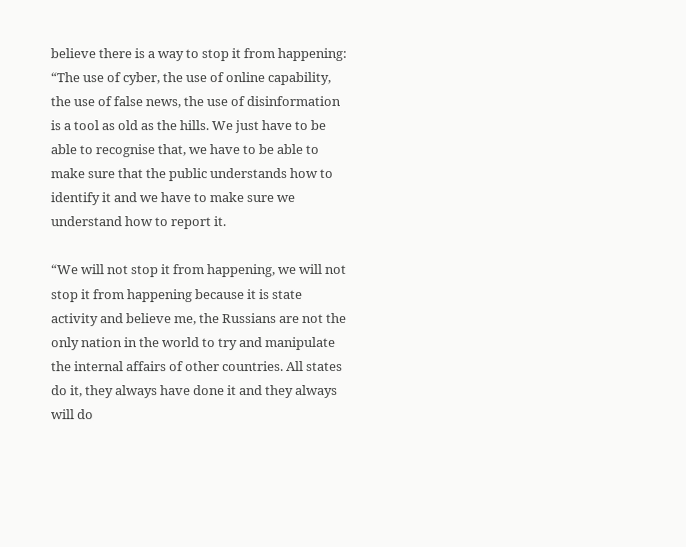believe there is a way to stop it from happening: “The use of cyber, the use of online capability, the use of false news, the use of disinformation is a tool as old as the hills. We just have to be able to recognise that, we have to be able to make sure that the public understands how to identify it and we have to make sure we understand how to report it.

“We will not stop it from happening, we will not stop it from happening because it is state activity and believe me, the Russians are not the only nation in the world to try and manipulate the internal affairs of other countries. All states do it, they always have done it and they always will do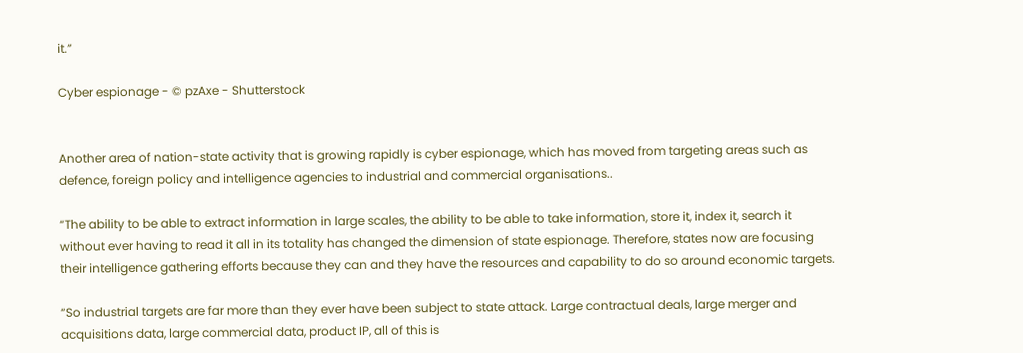it.”

Cyber espionage - © pzAxe - Shutterstock


Another area of nation-state activity that is growing rapidly is cyber espionage, which has moved from targeting areas such as defence, foreign policy and intelligence agencies to industrial and commercial organisations..

“The ability to be able to extract information in large scales, the ability to be able to take information, store it, index it, search it without ever having to read it all in its totality has changed the dimension of state espionage. Therefore, states now are focusing their intelligence gathering efforts because they can and they have the resources and capability to do so around economic targets.

“So industrial targets are far more than they ever have been subject to state attack. Large contractual deals, large merger and acquisitions data, large commercial data, product IP, all of this is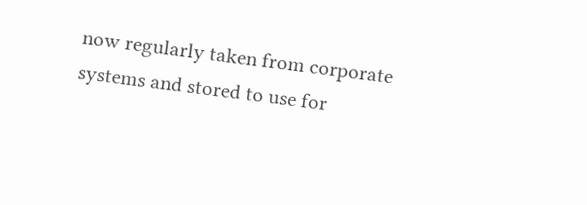now regularly taken from corporate systems and stored to use for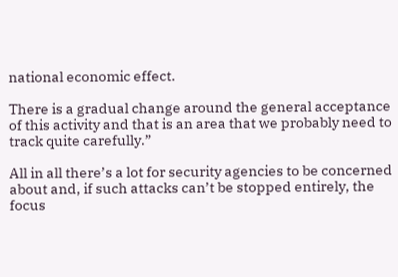national economic effect.

There is a gradual change around the general acceptance of this activity and that is an area that we probably need to track quite carefully.”

All in all there’s a lot for security agencies to be concerned about and, if such attacks can’t be stopped entirely, the focus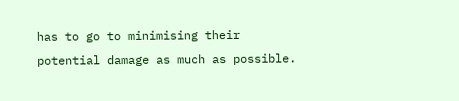has to go to minimising their potential damage as much as possible.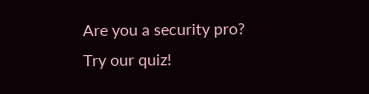Are you a security pro? Try our quiz!